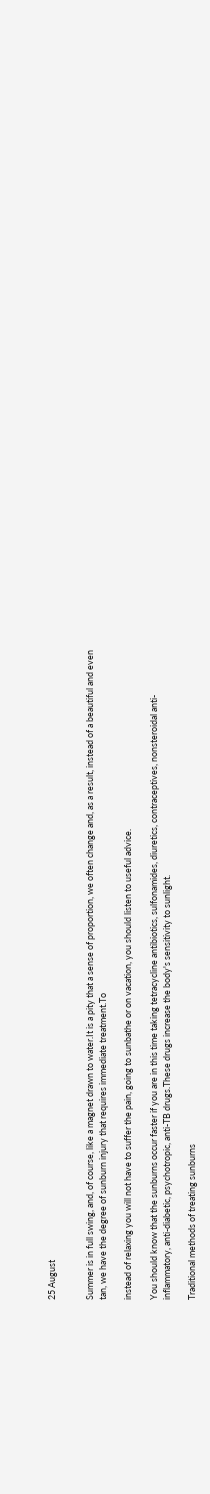25 August


Summer is in full swing, and, of course, like a magnet drawn to water.It is a pity that a sense of proportion, we often change and, as a result, instead of a beautiful and even tan, we have the degree of sunburn injury that requires immediate treatment.To

instead of relaxing you will not have to suffer the pain, going to sunbathe or on vacation, you should listen to useful advice.

You should know that the sunburns occur faster if you are in this time taking tetracycline antibiotics, sulfonamides, diuretics, contraceptives, nonsteroidal anti-inflammatory, anti-diabetic, psychotropic, anti-TB drugs.These drugs increase the body's sensitivity to sunlight.

Traditional methods of treating sunburns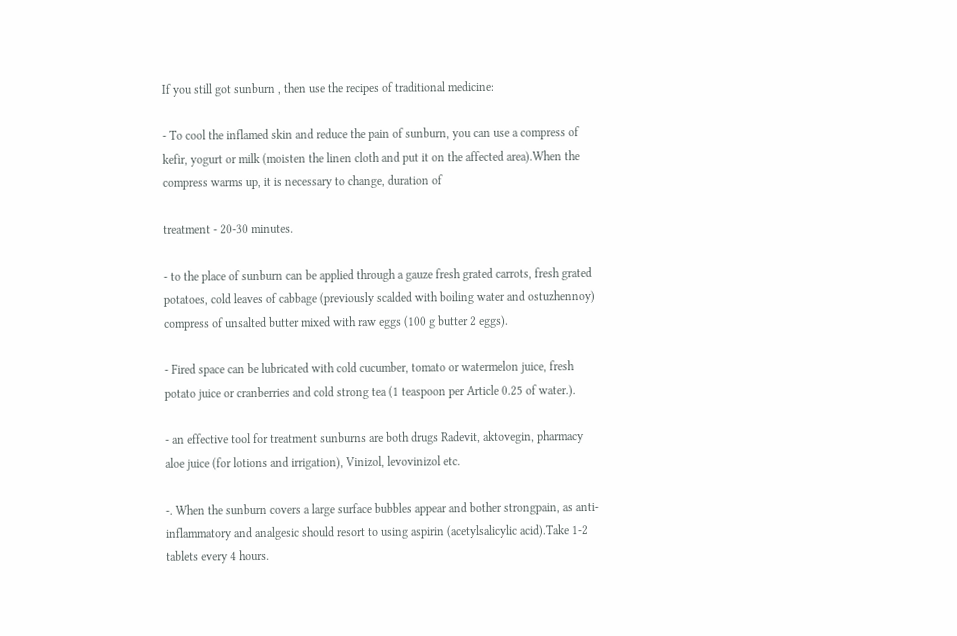If you still got sunburn , then use the recipes of traditional medicine:

- To cool the inflamed skin and reduce the pain of sunburn, you can use a compress of kefir, yogurt or milk (moisten the linen cloth and put it on the affected area).When the compress warms up, it is necessary to change, duration of

treatment - 20-30 minutes.

- to the place of sunburn can be applied through a gauze fresh grated carrots, fresh grated potatoes, cold leaves of cabbage (previously scalded with boiling water and ostuzhennoy) compress of unsalted butter mixed with raw eggs (100 g butter 2 eggs).

- Fired space can be lubricated with cold cucumber, tomato or watermelon juice, fresh potato juice or cranberries and cold strong tea (1 teaspoon per Article 0.25 of water.).

- an effective tool for treatment sunburns are both drugs Radevit, aktovegin, pharmacy aloe juice (for lotions and irrigation), Vinizol, levovinizol etc.

-. When the sunburn covers a large surface bubbles appear and bother strongpain, as anti-inflammatory and analgesic should resort to using aspirin (acetylsalicylic acid).Take 1-2 tablets every 4 hours.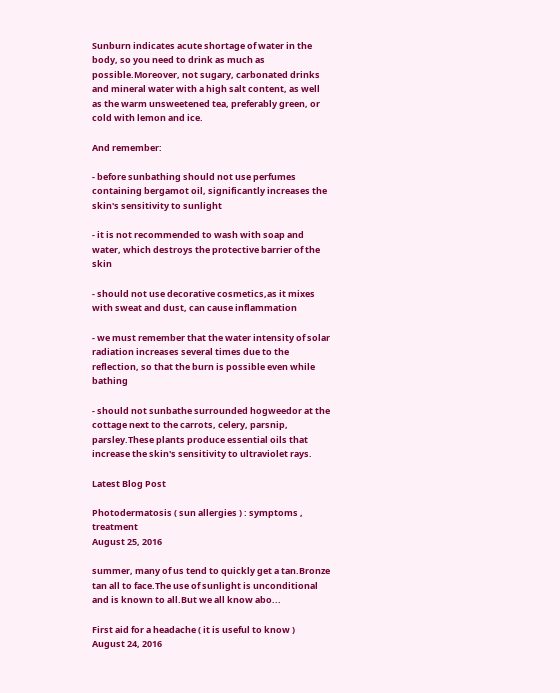Sunburn indicates acute shortage of water in the body, so you need to drink as much as possible.Moreover, not sugary, carbonated drinks and mineral water with a high salt content, as well as the warm unsweetened tea, preferably green, or cold with lemon and ice.

And remember:

- before sunbathing should not use perfumes containing bergamot oil, significantly increases the skin's sensitivity to sunlight

- it is not recommended to wash with soap and water, which destroys the protective barrier of the skin

- should not use decorative cosmetics,as it mixes with sweat and dust, can cause inflammation

- we must remember that the water intensity of solar radiation increases several times due to the reflection, so that the burn is possible even while bathing

- should not sunbathe surrounded hogweedor at the cottage next to the carrots, celery, parsnip, parsley.These plants produce essential oils that increase the skin's sensitivity to ultraviolet rays.

Latest Blog Post

Photodermatosis ( sun allergies ) : symptoms , treatment
August 25, 2016

summer, many of us tend to quickly get a tan.Bronze tan all to face.The use of sunlight is unconditional and is known to all.But we all know abo...

First aid for a headache ( it is useful to know )
August 24, 2016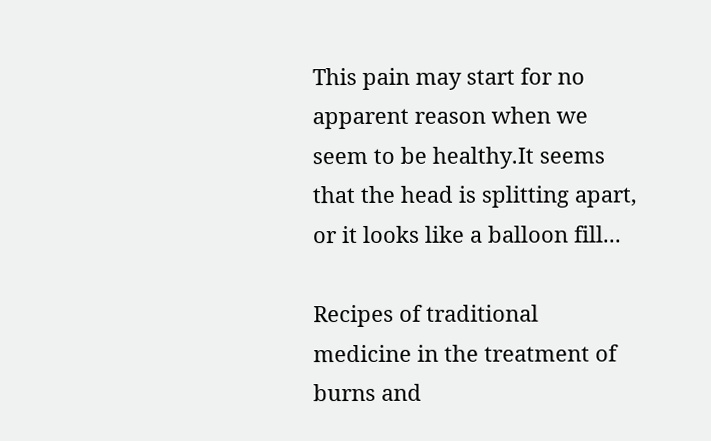This pain may start for no apparent reason when we seem to be healthy.It seems that the head is splitting apart, or it looks like a balloon fill...

Recipes of traditional medicine in the treatment of burns and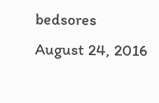bedsores
August 24, 2016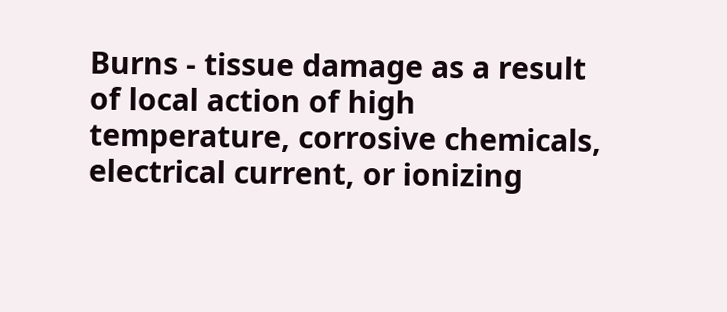Burns - tissue damage as a result of local action of high temperature, corrosive chemicals, electrical current, or ionizing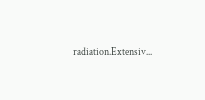radiation.Extensiv...